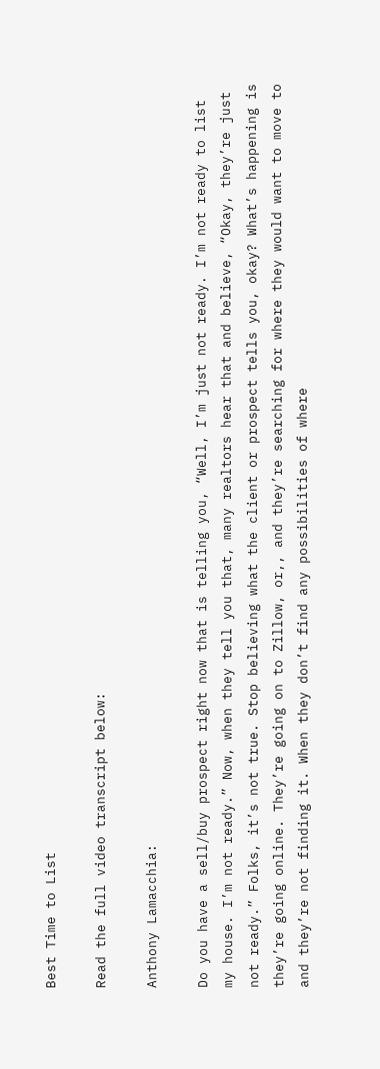Best Time to List

Read the full video transcript below:

Anthony Lamacchia:

Do you have a sell/buy prospect right now that is telling you, “Well, I’m just not ready. I’m not ready to list my house. I’m not ready.” Now, when they tell you that, many realtors hear that and believe, “Okay, they’re just not ready.” Folks, it’s not true. Stop believing what the client or prospect tells you, okay? What’s happening is they’re going online. They’re going on to Zillow, or,, and they’re searching for where they would want to move to and they’re not finding it. When they don’t find any possibilities of where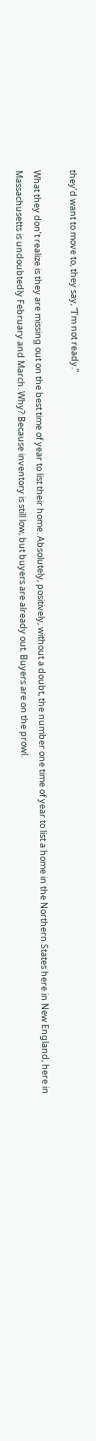they’d want to move to, they say, “I’m not ready.”

What they don’t realize is they are missing out on the best time of year to list their home. Absolutely, positively, without a doubt, the number one time of year to list a home in the Northern States here in New England, here in Massachusetts is undoubtedly February and March. Why? Because inventory is still low, but buyers are already out. Buyers are on the prowl.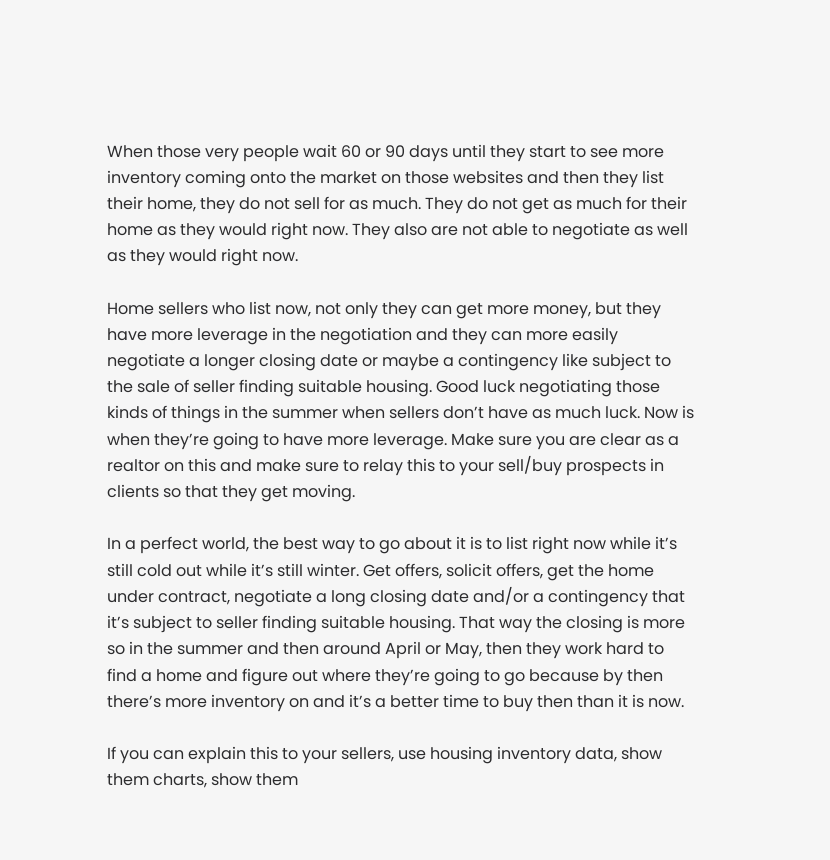When those very people wait 60 or 90 days until they start to see more inventory coming onto the market on those websites and then they list their home, they do not sell for as much. They do not get as much for their home as they would right now. They also are not able to negotiate as well as they would right now.

Home sellers who list now, not only they can get more money, but they have more leverage in the negotiation and they can more easily negotiate a longer closing date or maybe a contingency like subject to the sale of seller finding suitable housing. Good luck negotiating those kinds of things in the summer when sellers don’t have as much luck. Now is when they’re going to have more leverage. Make sure you are clear as a realtor on this and make sure to relay this to your sell/buy prospects in clients so that they get moving.

In a perfect world, the best way to go about it is to list right now while it’s still cold out while it’s still winter. Get offers, solicit offers, get the home under contract, negotiate a long closing date and/or a contingency that it’s subject to seller finding suitable housing. That way the closing is more so in the summer and then around April or May, then they work hard to find a home and figure out where they’re going to go because by then there’s more inventory on and it’s a better time to buy then than it is now.

If you can explain this to your sellers, use housing inventory data, show them charts, show them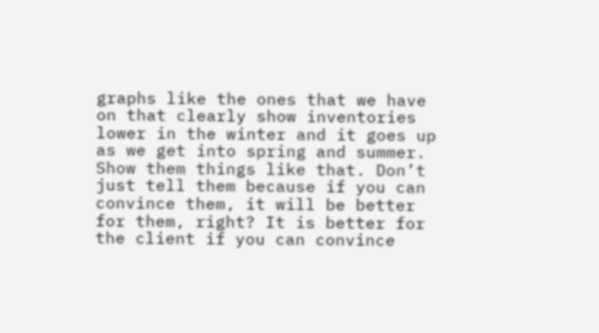graphs like the ones that we have on that clearly show inventories lower in the winter and it goes up as we get into spring and summer. Show them things like that. Don’t just tell them because if you can convince them, it will be better for them, right? It is better for the client if you can convince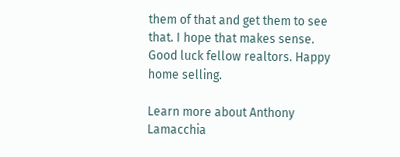them of that and get them to see that. I hope that makes sense. Good luck fellow realtors. Happy home selling.

Learn more about Anthony Lamacchia